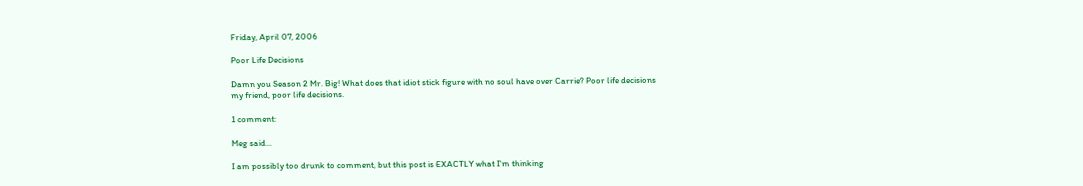Friday, April 07, 2006

Poor Life Decisions

Damn you Season 2 Mr. Big! What does that idiot stick figure with no soul have over Carrie? Poor life decisions my friend, poor life decisions.

1 comment:

Meg said...

I am possibly too drunk to comment, but this post is EXACTLY what I'm thinking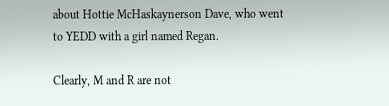about Hottie McHaskaynerson Dave, who went to YEDD with a girl named Regan.

Clearly, M and R are not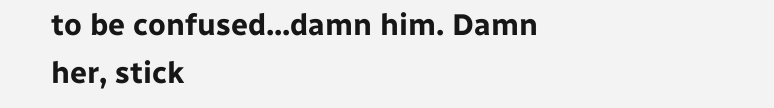to be confused...damn him. Damn her, stick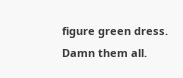figure green dress. Damn them all.